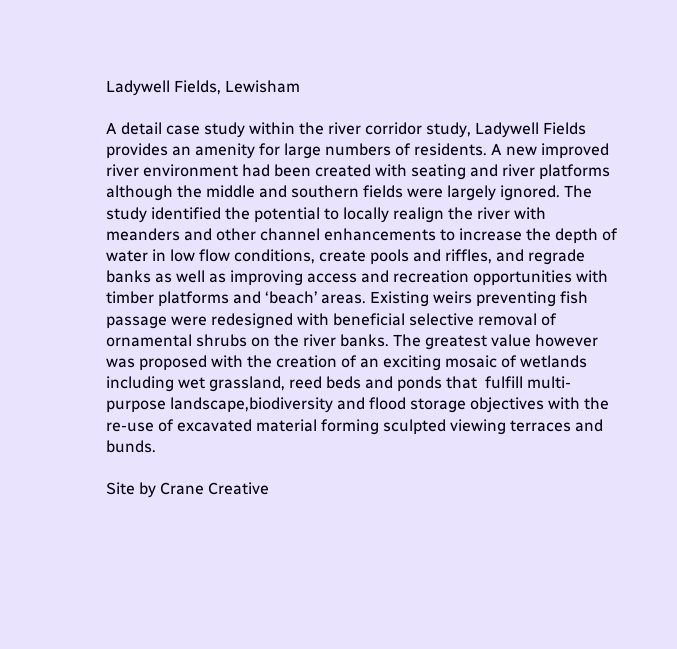Ladywell Fields, Lewisham

A detail case study within the river corridor study, Ladywell Fields provides an amenity for large numbers of residents. A new improved river environment had been created with seating and river platforms although the middle and southern fields were largely ignored. The study identified the potential to locally realign the river with meanders and other channel enhancements to increase the depth of water in low flow conditions, create pools and riffles, and regrade banks as well as improving access and recreation opportunities with timber platforms and ‘beach’ areas. Existing weirs preventing fish passage were redesigned with beneficial selective removal of ornamental shrubs on the river banks. The greatest value however was proposed with the creation of an exciting mosaic of wetlands including wet grassland, reed beds and ponds that  fulfill multi-purpose landscape,biodiversity and flood storage objectives with the re-use of excavated material forming sculpted viewing terraces and bunds.

Site by Crane Creative